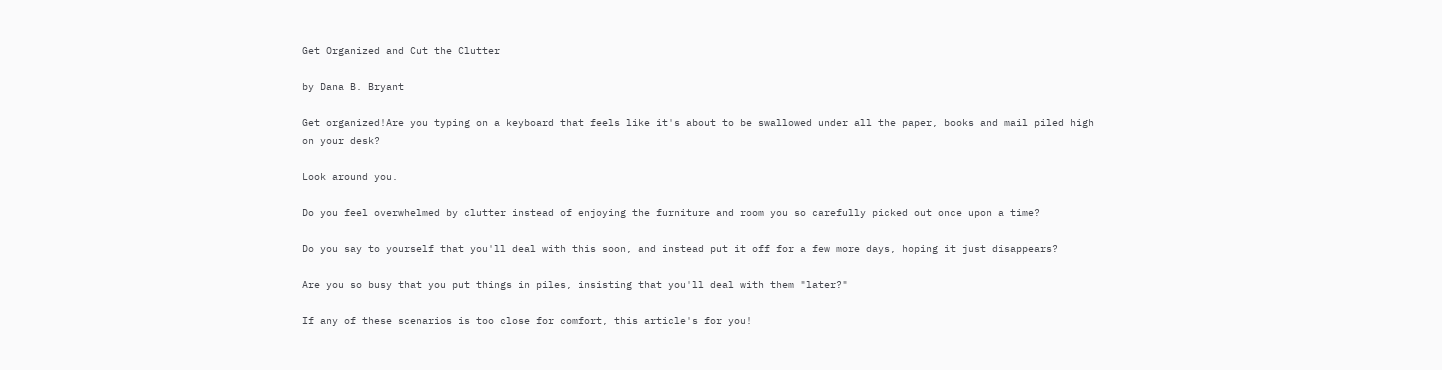Get Organized and Cut the Clutter

by Dana B. Bryant

Get organized!Are you typing on a keyboard that feels like it's about to be swallowed under all the paper, books and mail piled high on your desk?

Look around you.

Do you feel overwhelmed by clutter instead of enjoying the furniture and room you so carefully picked out once upon a time?

Do you say to yourself that you'll deal with this soon, and instead put it off for a few more days, hoping it just disappears?

Are you so busy that you put things in piles, insisting that you'll deal with them "later?"

If any of these scenarios is too close for comfort, this article's for you!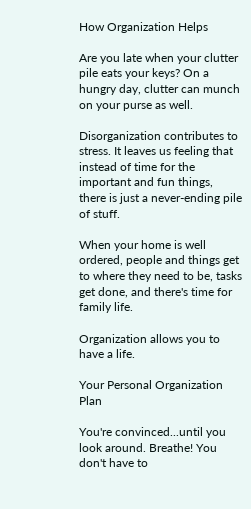How Organization Helps

Are you late when your clutter pile eats your keys? On a hungry day, clutter can munch on your purse as well.

Disorganization contributes to stress. It leaves us feeling that instead of time for the important and fun things, there is just a never-ending pile of stuff.

When your home is well ordered, people and things get to where they need to be, tasks get done, and there's time for family life.

Organization allows you to have a life.

Your Personal Organization Plan

You're convinced...until you look around. Breathe! You don't have to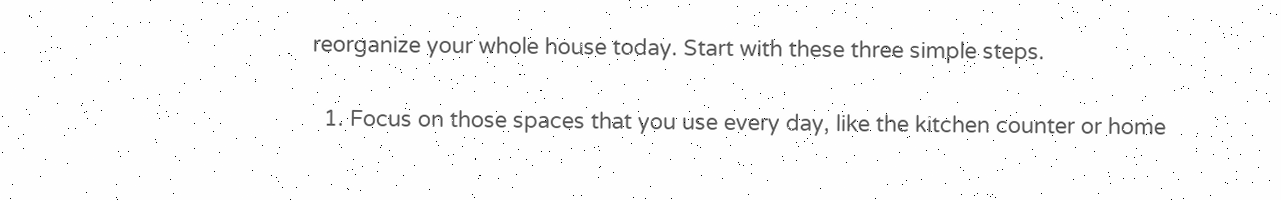reorganize your whole house today. Start with these three simple steps.

  1. Focus on those spaces that you use every day, like the kitchen counter or home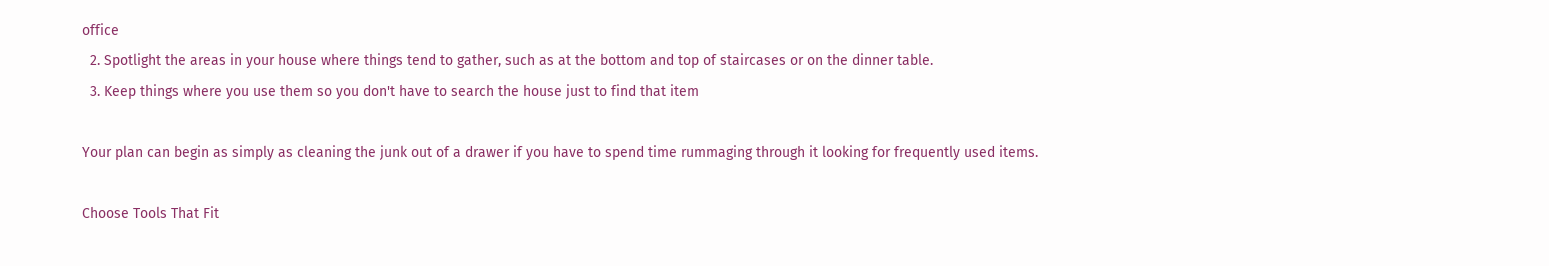office
  2. Spotlight the areas in your house where things tend to gather, such as at the bottom and top of staircases or on the dinner table.
  3. Keep things where you use them so you don't have to search the house just to find that item

Your plan can begin as simply as cleaning the junk out of a drawer if you have to spend time rummaging through it looking for frequently used items.

Choose Tools That Fit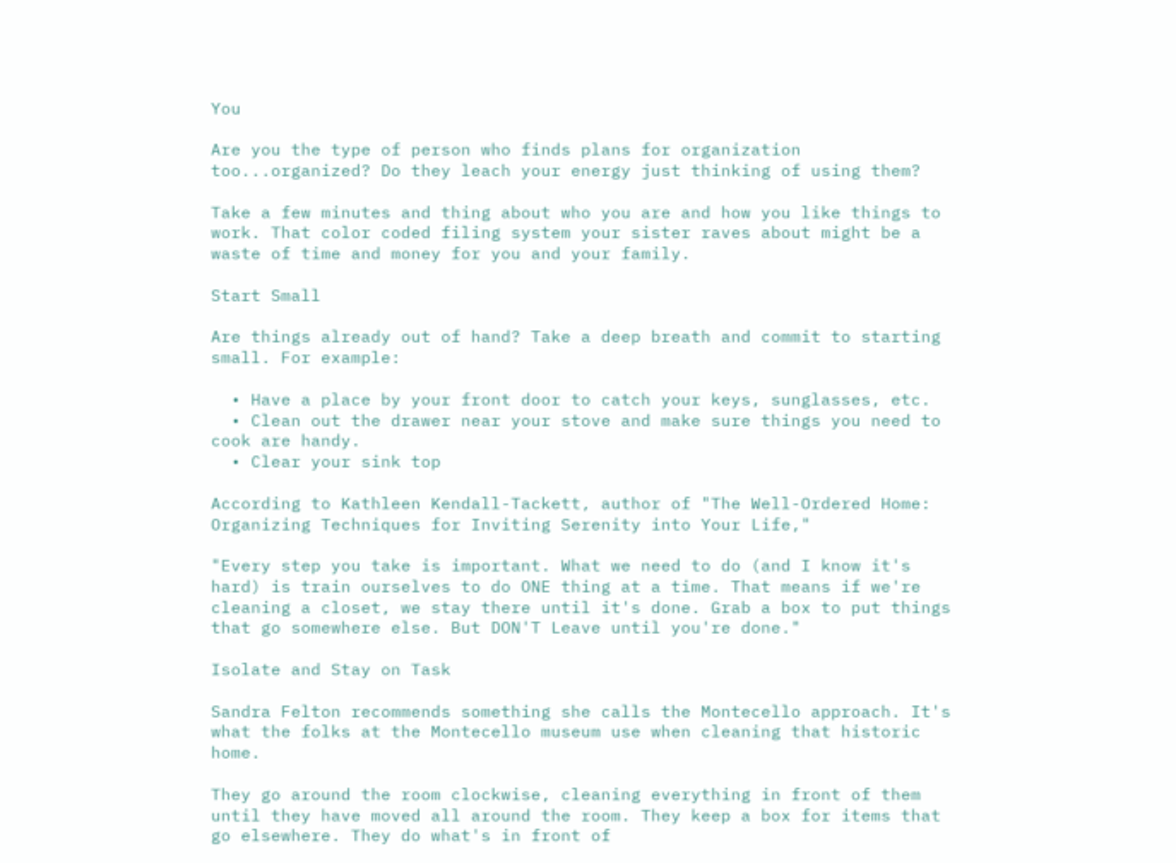You

Are you the type of person who finds plans for organization too...organized? Do they leach your energy just thinking of using them?

Take a few minutes and thing about who you are and how you like things to work. That color coded filing system your sister raves about might be a waste of time and money for you and your family.

Start Small

Are things already out of hand? Take a deep breath and commit to starting small. For example:

  • Have a place by your front door to catch your keys, sunglasses, etc.
  • Clean out the drawer near your stove and make sure things you need to cook are handy.
  • Clear your sink top

According to Kathleen Kendall-Tackett, author of "The Well-Ordered Home: Organizing Techniques for Inviting Serenity into Your Life,"

"Every step you take is important. What we need to do (and I know it's hard) is train ourselves to do ONE thing at a time. That means if we're cleaning a closet, we stay there until it's done. Grab a box to put things that go somewhere else. But DON'T Leave until you're done."

Isolate and Stay on Task

Sandra Felton recommends something she calls the Montecello approach. It's what the folks at the Montecello museum use when cleaning that historic home.

They go around the room clockwise, cleaning everything in front of them until they have moved all around the room. They keep a box for items that go elsewhere. They do what's in front of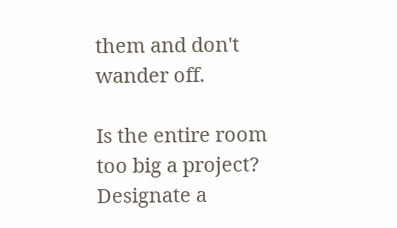them and don't wander off.

Is the entire room too big a project? Designate a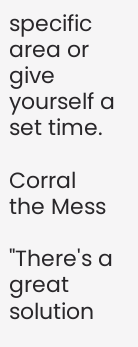specific area or give yourself a set time.

Corral the Mess

"There's a great solution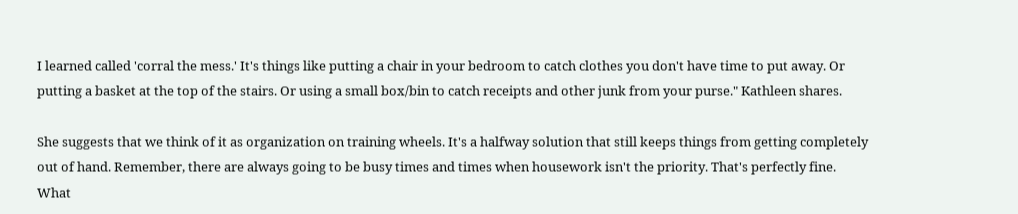I learned called 'corral the mess.' It's things like putting a chair in your bedroom to catch clothes you don't have time to put away. Or putting a basket at the top of the stairs. Or using a small box/bin to catch receipts and other junk from your purse." Kathleen shares.

She suggests that we think of it as organization on training wheels. It's a halfway solution that still keeps things from getting completely out of hand. Remember, there are always going to be busy times and times when housework isn't the priority. That's perfectly fine. What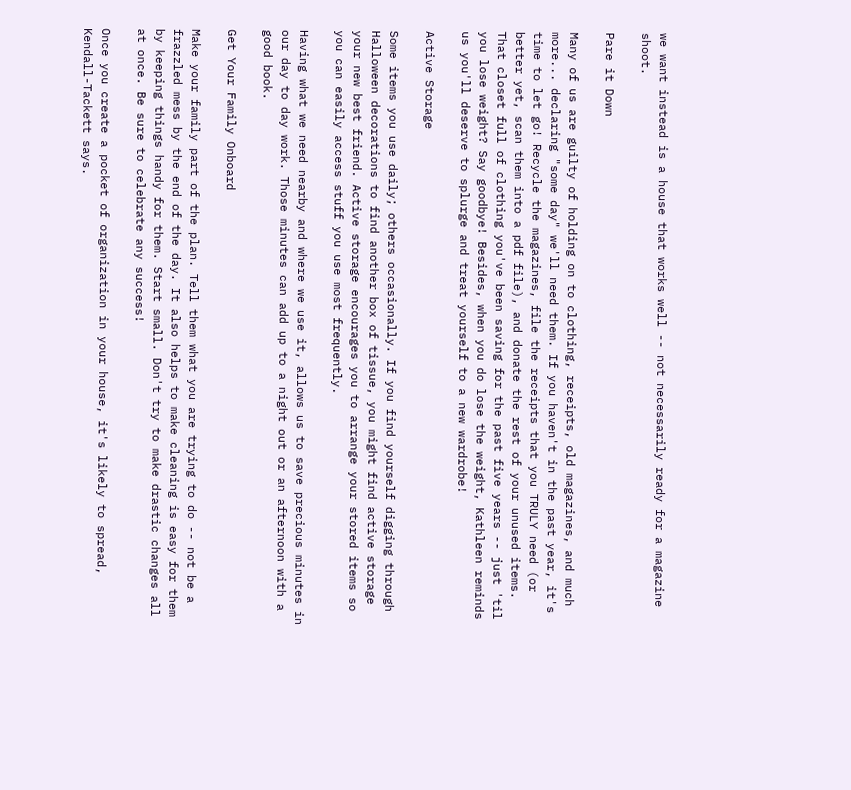we want instead is a house that works well -- not necessarily ready for a magazine shoot.

Pare it Down

Many of us are guilty of holding on to clothing, receipts, old magazines, and much more... declaring "some day" we'll need them. If you haven't in the past year, it's time to let go! Recycle the magazines, file the receipts that you TRULY need (or better yet, scan them into a pdf file), and donate the rest of your unused items. That closet full of clothing you've been saving for the past five years -- just 'til you lose weight? Say goodbye! Besides, when you do lose the weight, Kathleen reminds us you'll deserve to splurge and treat yourself to a new wardrobe!

Active Storage

Some items you use daily; others occasionally. If you find yourself digging through Halloween decorations to find another box of tissue, you might find active storage your new best friend. Active storage encourages you to arrange your stored items so you can easily access stuff you use most frequently.

Having what we need nearby and where we use it, allows us to save precious minutes in our day to day work. Those minutes can add up to a night out or an afternoon with a good book.

Get Your Family Onboard

Make your family part of the plan. Tell them what you are trying to do -- not be a frazzled mess by the end of the day. It also helps to make cleaning is easy for them by keeping things handy for them. Start small. Don't try to make drastic changes all at once. Be sure to celebrate any success!

Once you create a pocket of organization in your house, it's likely to spread, Kendall-Tackett says.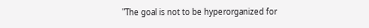"The goal is not to be hyperorganized for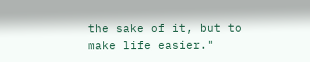the sake of it, but to make life easier."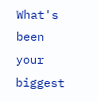What's been your biggest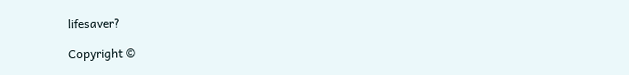lifesaver?

Copyright ©